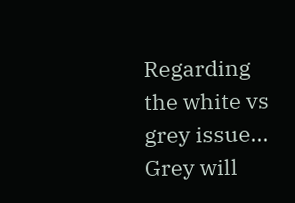Regarding the white vs grey issue... Grey will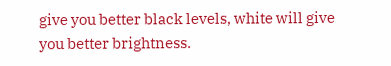give you better black levels, white will give you better brightness.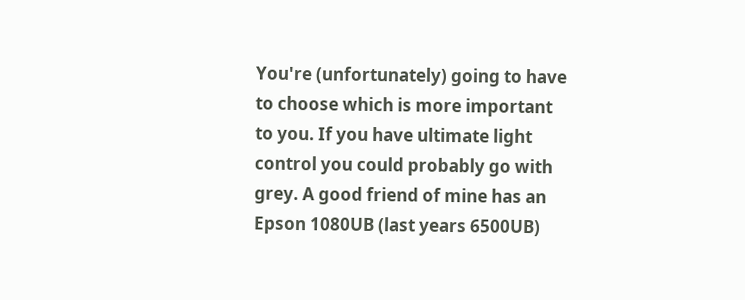You're (unfortunately) going to have to choose which is more important to you. If you have ultimate light control you could probably go with grey. A good friend of mine has an Epson 1080UB (last years 6500UB)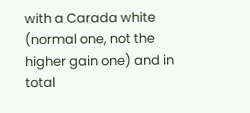with a Carada white (normal one, not the higher gain one) and in total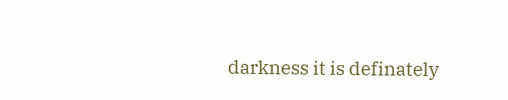darkness it is definately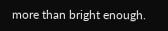more than bright enough.